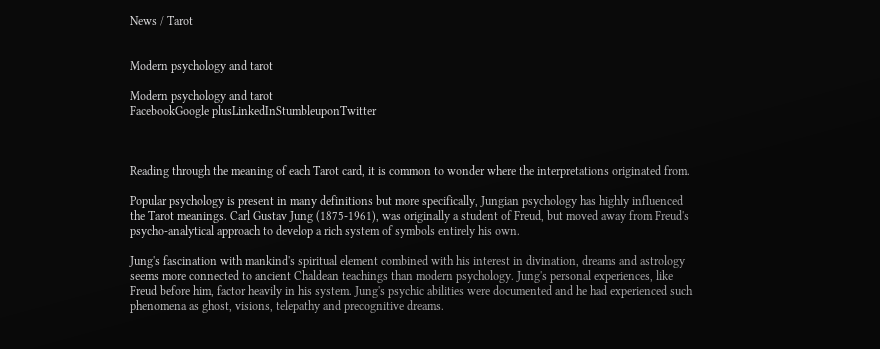News / Tarot


Modern psychology and tarot

Modern psychology and tarot
FacebookGoogle plusLinkedInStumbleuponTwitter



Reading through the meaning of each Tarot card, it is common to wonder where the interpretations originated from.

Popular psychology is present in many definitions but more specifically, Jungian psychology has highly influenced the Tarot meanings. Carl Gustav Jung (1875-1961), was originally a student of Freud, but moved away from Freud's psycho-analytical approach to develop a rich system of symbols entirely his own.

Jung's fascination with mankind's spiritual element combined with his interest in divination, dreams and astrology seems more connected to ancient Chaldean teachings than modern psychology. Jung's personal experiences, like Freud before him, factor heavily in his system. Jung's psychic abilities were documented and he had experienced such phenomena as ghost, visions, telepathy and precognitive dreams.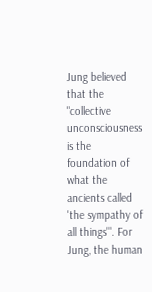Jung believed that the "collective unconsciousness is the foundation of what the ancients called 'the sympathy of all things'". For Jung, the human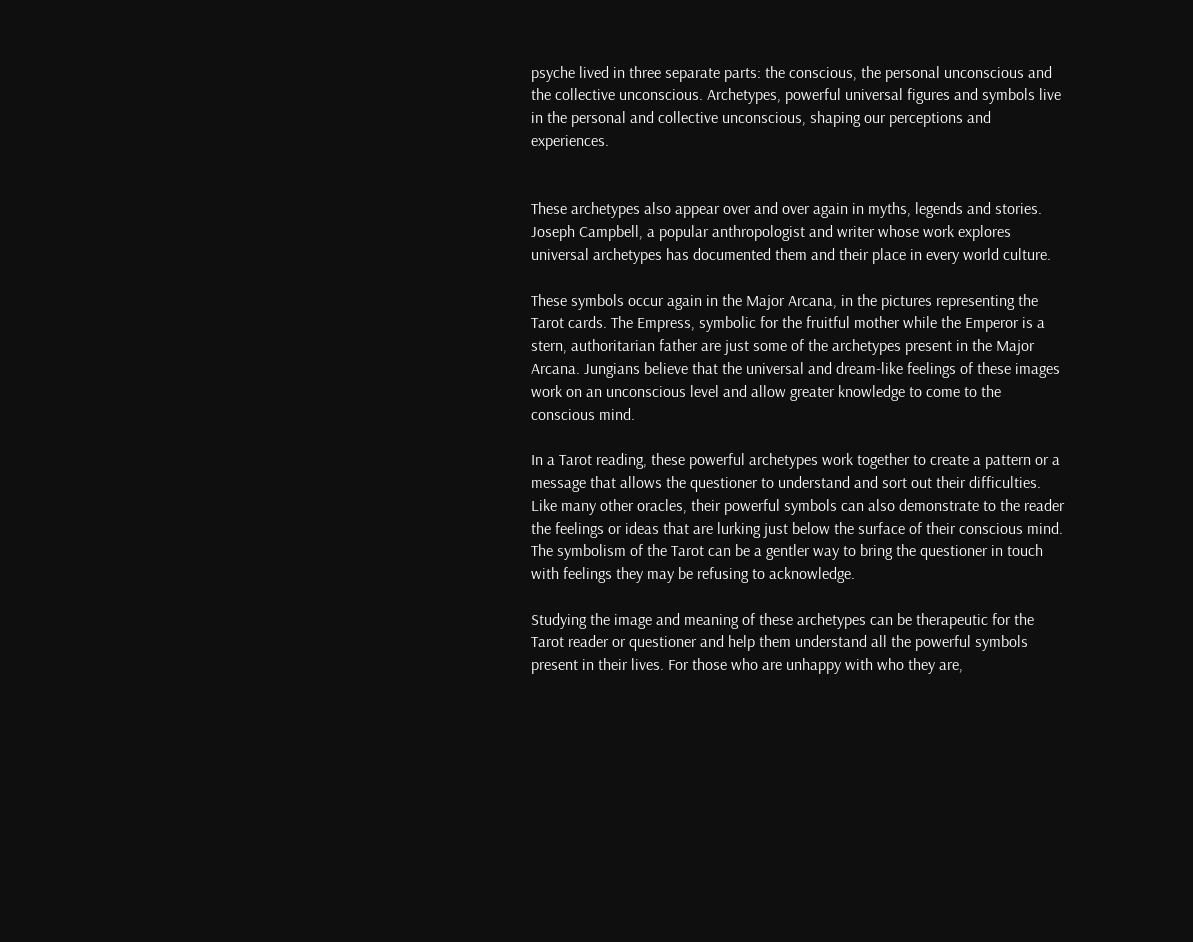psyche lived in three separate parts: the conscious, the personal unconscious and the collective unconscious. Archetypes, powerful universal figures and symbols live in the personal and collective unconscious, shaping our perceptions and experiences.


These archetypes also appear over and over again in myths, legends and stories. Joseph Campbell, a popular anthropologist and writer whose work explores universal archetypes has documented them and their place in every world culture.

These symbols occur again in the Major Arcana, in the pictures representing the Tarot cards. The Empress, symbolic for the fruitful mother while the Emperor is a stern, authoritarian father are just some of the archetypes present in the Major Arcana. Jungians believe that the universal and dream-like feelings of these images work on an unconscious level and allow greater knowledge to come to the conscious mind.

In a Tarot reading, these powerful archetypes work together to create a pattern or a message that allows the questioner to understand and sort out their difficulties. Like many other oracles, their powerful symbols can also demonstrate to the reader the feelings or ideas that are lurking just below the surface of their conscious mind. The symbolism of the Tarot can be a gentler way to bring the questioner in touch with feelings they may be refusing to acknowledge.

Studying the image and meaning of these archetypes can be therapeutic for the Tarot reader or questioner and help them understand all the powerful symbols present in their lives. For those who are unhappy with who they are,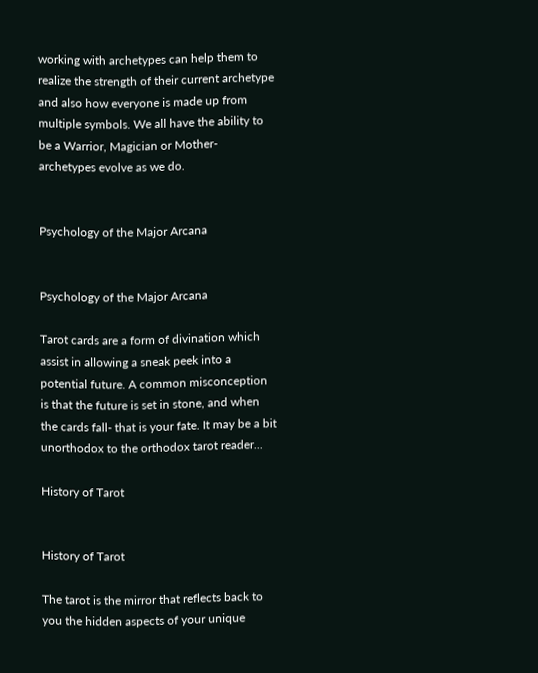working with archetypes can help them to realize the strength of their current archetype and also how everyone is made up from multiple symbols. We all have the ability to be a Warrior, Magician or Mother- archetypes evolve as we do.


Psychology of the Major Arcana


Psychology of the Major Arcana

Tarot cards are a form of divination which assist in allowing a sneak peek into a potential future. A common misconception is that the future is set in stone, and when the cards fall- that is your fate. It may be a bit unorthodox to the orthodox tarot reader...

History of Tarot


History of Tarot

The tarot is the mirror that reflects back to you the hidden aspects of your unique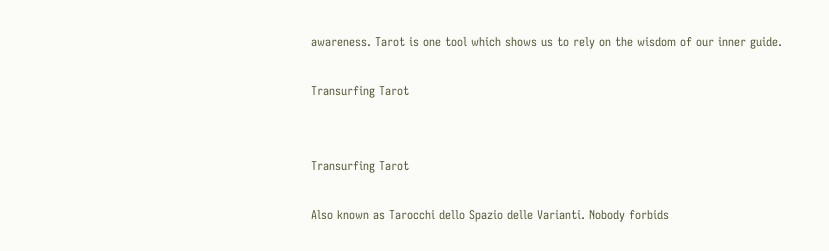awareness. Tarot is one tool which shows us to rely on the wisdom of our inner guide.

Transurfing Tarot


Transurfing Tarot

Also known as Tarocchi dello Spazio delle Varianti. Nobody forbids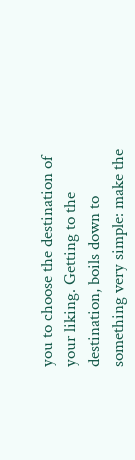you to choose the destination of your liking. Getting to the destination, boils down to something very simple: make the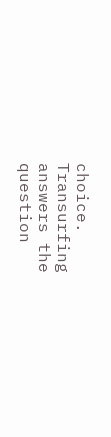choice. Transurfing answers the question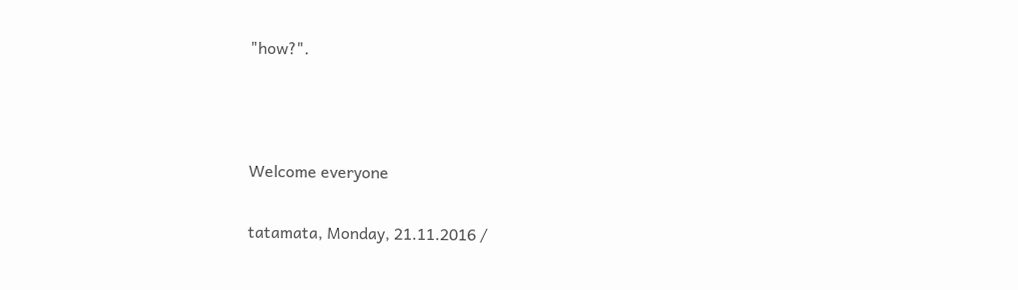"how?".



Welcome everyone

tatamata, Monday, 21.11.2016 /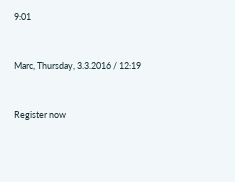9:01


Marc, Thursday, 3.3.2016 / 12:19


Register now